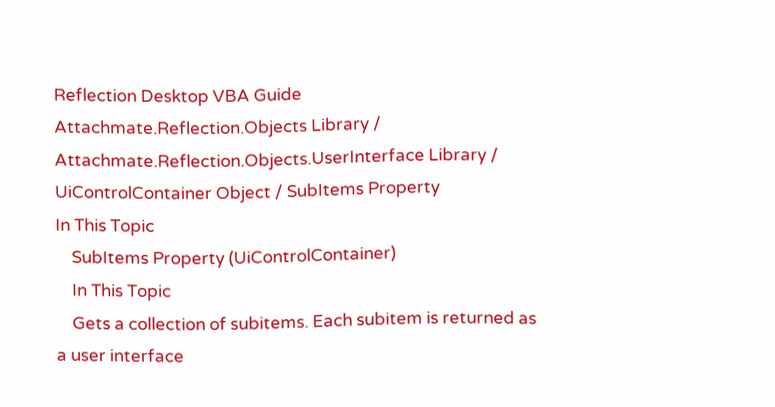Reflection Desktop VBA Guide
Attachmate.Reflection.Objects Library / Attachmate.Reflection.Objects.UserInterface Library / UiControlContainer Object / SubItems Property
In This Topic
    SubItems Property (UiControlContainer)
    In This Topic
    Gets a collection of subitems. Each subitem is returned as a user interface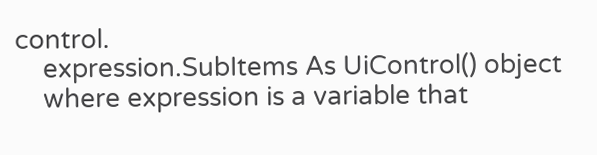control.
    expression.SubItems As UiControl() object
    where expression is a variable that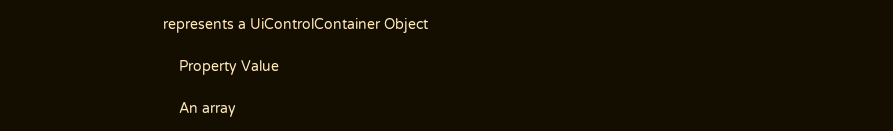represents a UiControlContainer Object

    Property Value

    An array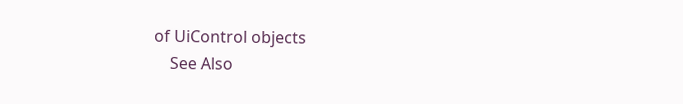of UiControl objects
    See Also